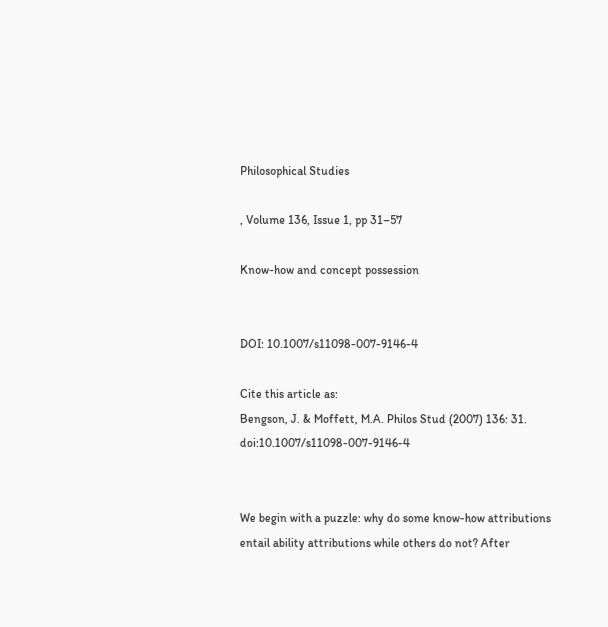Philosophical Studies

, Volume 136, Issue 1, pp 31–57

Know-how and concept possession


DOI: 10.1007/s11098-007-9146-4

Cite this article as:
Bengson, J. & Moffett, M.A. Philos Stud (2007) 136: 31. doi:10.1007/s11098-007-9146-4


We begin with a puzzle: why do some know-how attributions entail ability attributions while others do not? After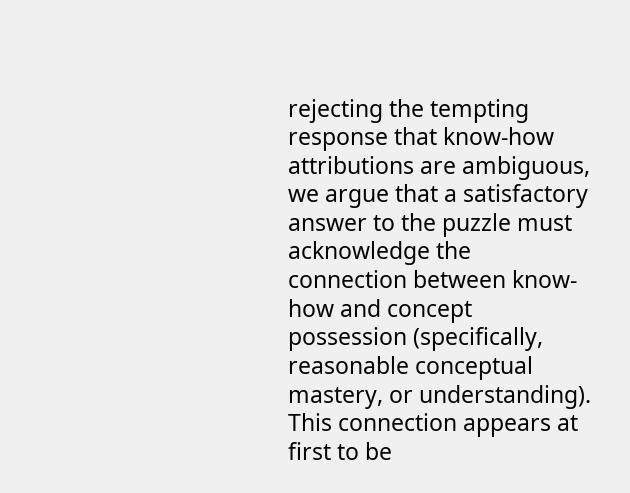rejecting the tempting response that know-how attributions are ambiguous, we argue that a satisfactory answer to the puzzle must acknowledge the connection between know-how and concept possession (specifically, reasonable conceptual mastery, or understanding). This connection appears at first to be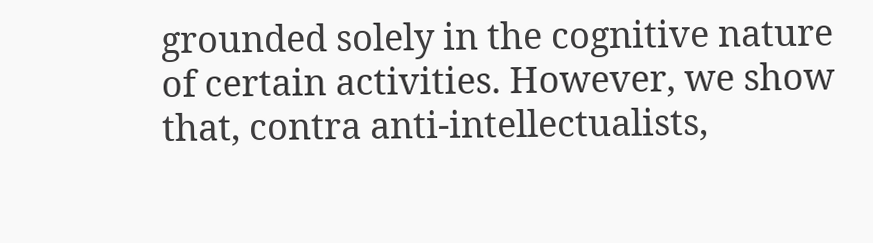grounded solely in the cognitive nature of certain activities. However, we show that, contra anti-intellectualists,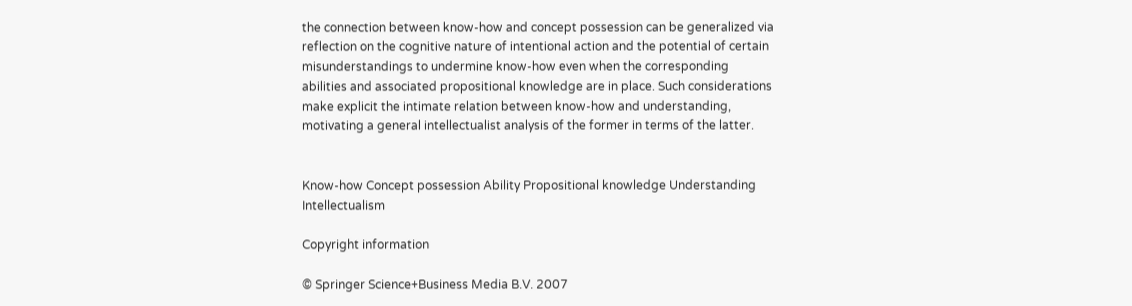the connection between know-how and concept possession can be generalized via reflection on the cognitive nature of intentional action and the potential of certain misunderstandings to undermine know-how even when the corresponding abilities and associated propositional knowledge are in place. Such considerations make explicit the intimate relation between know-how and understanding, motivating a general intellectualist analysis of the former in terms of the latter.


Know-how Concept possession Ability Propositional knowledge Understanding Intellectualism

Copyright information

© Springer Science+Business Media B.V. 2007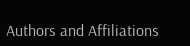Authors and Affiliations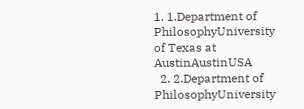1. 1.Department of PhilosophyUniversity of Texas at AustinAustinUSA
  2. 2.Department of PhilosophyUniversity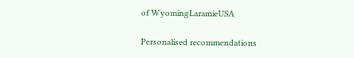of WyomingLaramieUSA

Personalised recommendations